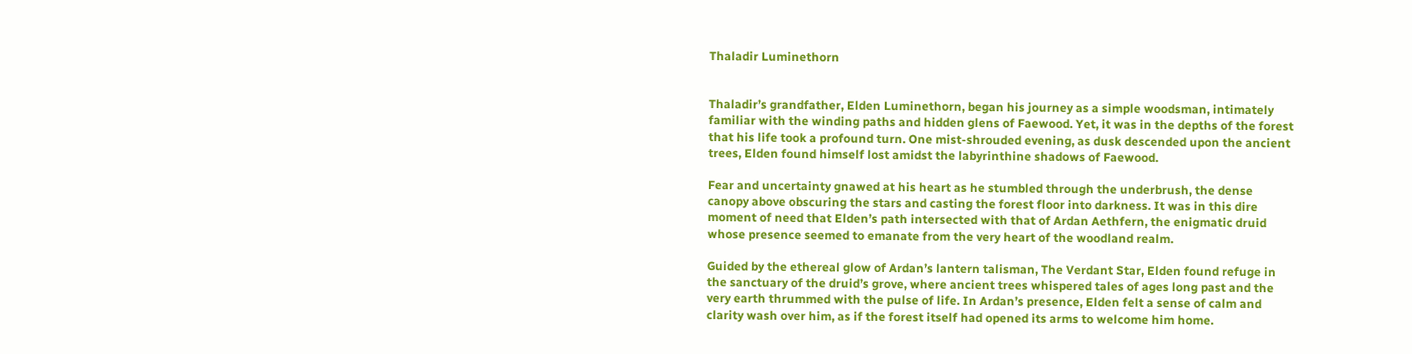Thaladir Luminethorn


Thaladir’s grandfather, Elden Luminethorn, began his journey as a simple woodsman, intimately familiar with the winding paths and hidden glens of Faewood. Yet, it was in the depths of the forest that his life took a profound turn. One mist-shrouded evening, as dusk descended upon the ancient trees, Elden found himself lost amidst the labyrinthine shadows of Faewood.

Fear and uncertainty gnawed at his heart as he stumbled through the underbrush, the dense canopy above obscuring the stars and casting the forest floor into darkness. It was in this dire moment of need that Elden’s path intersected with that of Ardan Aethfern, the enigmatic druid whose presence seemed to emanate from the very heart of the woodland realm.

Guided by the ethereal glow of Ardan’s lantern talisman, The Verdant Star, Elden found refuge in the sanctuary of the druid’s grove, where ancient trees whispered tales of ages long past and the very earth thrummed with the pulse of life. In Ardan’s presence, Elden felt a sense of calm and clarity wash over him, as if the forest itself had opened its arms to welcome him home.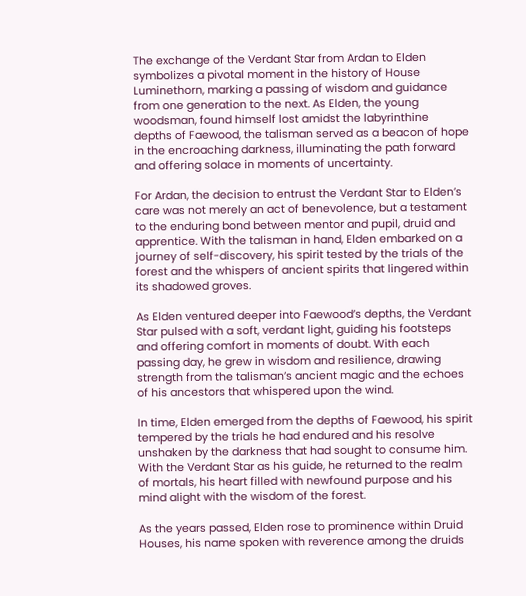The exchange of the Verdant Star from Ardan to Elden symbolizes a pivotal moment in the history of House Luminethorn, marking a passing of wisdom and guidance from one generation to the next. As Elden, the young woodsman, found himself lost amidst the labyrinthine depths of Faewood, the talisman served as a beacon of hope in the encroaching darkness, illuminating the path forward and offering solace in moments of uncertainty.

For Ardan, the decision to entrust the Verdant Star to Elden’s care was not merely an act of benevolence, but a testament to the enduring bond between mentor and pupil, druid and apprentice. With the talisman in hand, Elden embarked on a journey of self-discovery, his spirit tested by the trials of the forest and the whispers of ancient spirits that lingered within its shadowed groves.

As Elden ventured deeper into Faewood’s depths, the Verdant Star pulsed with a soft, verdant light, guiding his footsteps and offering comfort in moments of doubt. With each passing day, he grew in wisdom and resilience, drawing strength from the talisman’s ancient magic and the echoes of his ancestors that whispered upon the wind.

In time, Elden emerged from the depths of Faewood, his spirit tempered by the trials he had endured and his resolve unshaken by the darkness that had sought to consume him. With the Verdant Star as his guide, he returned to the realm of mortals, his heart filled with newfound purpose and his mind alight with the wisdom of the forest.

As the years passed, Elden rose to prominence within Druid Houses, his name spoken with reverence among the druids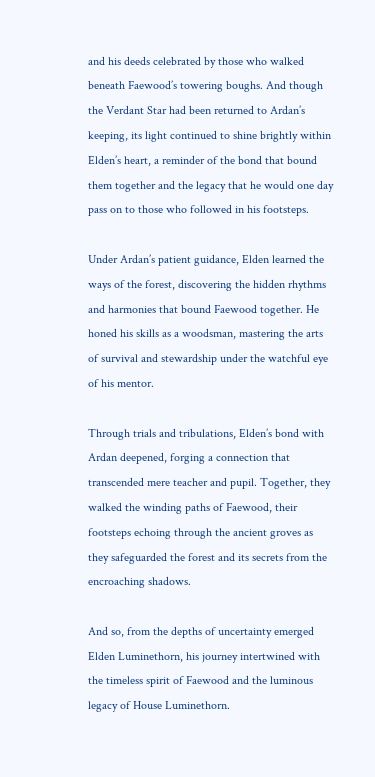and his deeds celebrated by those who walked beneath Faewood’s towering boughs. And though the Verdant Star had been returned to Ardan’s keeping, its light continued to shine brightly within Elden’s heart, a reminder of the bond that bound them together and the legacy that he would one day pass on to those who followed in his footsteps.

Under Ardan’s patient guidance, Elden learned the ways of the forest, discovering the hidden rhythms and harmonies that bound Faewood together. He honed his skills as a woodsman, mastering the arts of survival and stewardship under the watchful eye of his mentor.

Through trials and tribulations, Elden’s bond with Ardan deepened, forging a connection that transcended mere teacher and pupil. Together, they walked the winding paths of Faewood, their footsteps echoing through the ancient groves as they safeguarded the forest and its secrets from the encroaching shadows.

And so, from the depths of uncertainty emerged Elden Luminethorn, his journey intertwined with the timeless spirit of Faewood and the luminous legacy of House Luminethorn.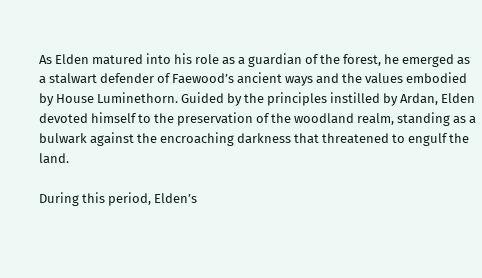As Elden matured into his role as a guardian of the forest, he emerged as a stalwart defender of Faewood’s ancient ways and the values embodied by House Luminethorn. Guided by the principles instilled by Ardan, Elden devoted himself to the preservation of the woodland realm, standing as a bulwark against the encroaching darkness that threatened to engulf the land.

During this period, Elden’s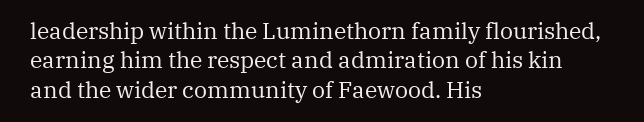leadership within the Luminethorn family flourished, earning him the respect and admiration of his kin and the wider community of Faewood. His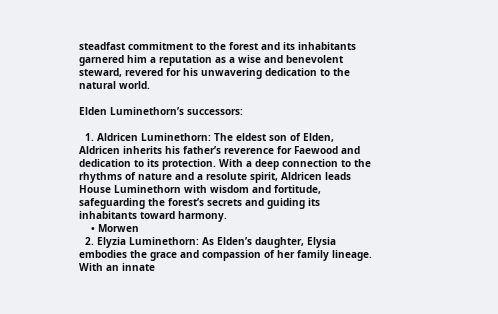steadfast commitment to the forest and its inhabitants garnered him a reputation as a wise and benevolent steward, revered for his unwavering dedication to the natural world.

Elden Luminethorn’s successors:

  1. Aldricen Luminethorn: The eldest son of Elden, Aldricen inherits his father’s reverence for Faewood and dedication to its protection. With a deep connection to the rhythms of nature and a resolute spirit, Aldricen leads House Luminethorn with wisdom and fortitude, safeguarding the forest’s secrets and guiding its inhabitants toward harmony.
    • Morwen
  2. Elyzia Luminethorn: As Elden’s daughter, Elysia embodies the grace and compassion of her family lineage. With an innate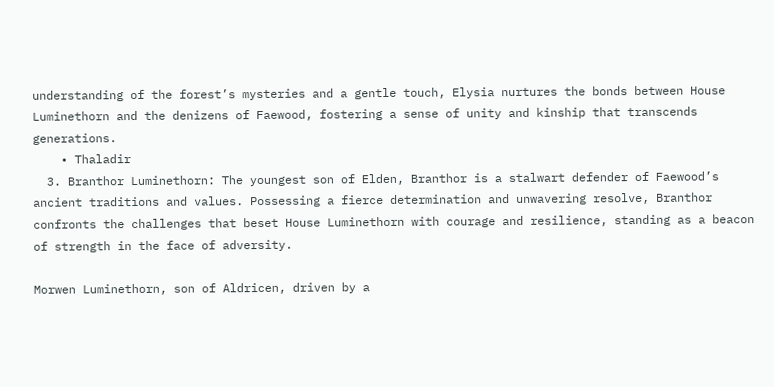understanding of the forest’s mysteries and a gentle touch, Elysia nurtures the bonds between House Luminethorn and the denizens of Faewood, fostering a sense of unity and kinship that transcends generations.
    • Thaladir
  3. Branthor Luminethorn: The youngest son of Elden, Branthor is a stalwart defender of Faewood’s ancient traditions and values. Possessing a fierce determination and unwavering resolve, Branthor confronts the challenges that beset House Luminethorn with courage and resilience, standing as a beacon of strength in the face of adversity.

Morwen Luminethorn, son of Aldricen, driven by a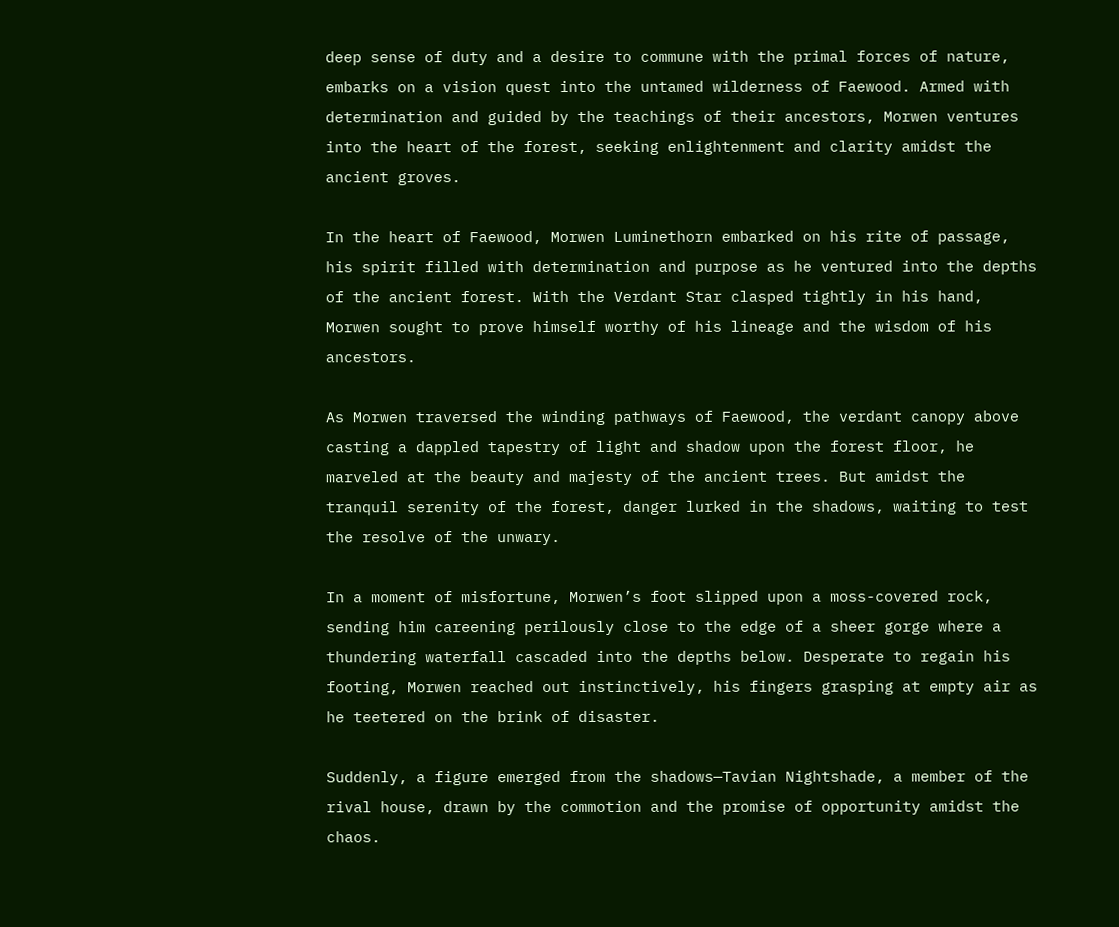deep sense of duty and a desire to commune with the primal forces of nature, embarks on a vision quest into the untamed wilderness of Faewood. Armed with determination and guided by the teachings of their ancestors, Morwen ventures into the heart of the forest, seeking enlightenment and clarity amidst the ancient groves.

In the heart of Faewood, Morwen Luminethorn embarked on his rite of passage, his spirit filled with determination and purpose as he ventured into the depths of the ancient forest. With the Verdant Star clasped tightly in his hand, Morwen sought to prove himself worthy of his lineage and the wisdom of his ancestors.

As Morwen traversed the winding pathways of Faewood, the verdant canopy above casting a dappled tapestry of light and shadow upon the forest floor, he marveled at the beauty and majesty of the ancient trees. But amidst the tranquil serenity of the forest, danger lurked in the shadows, waiting to test the resolve of the unwary.

In a moment of misfortune, Morwen’s foot slipped upon a moss-covered rock, sending him careening perilously close to the edge of a sheer gorge where a thundering waterfall cascaded into the depths below. Desperate to regain his footing, Morwen reached out instinctively, his fingers grasping at empty air as he teetered on the brink of disaster.

Suddenly, a figure emerged from the shadows—Tavian Nightshade, a member of the rival house, drawn by the commotion and the promise of opportunity amidst the chaos.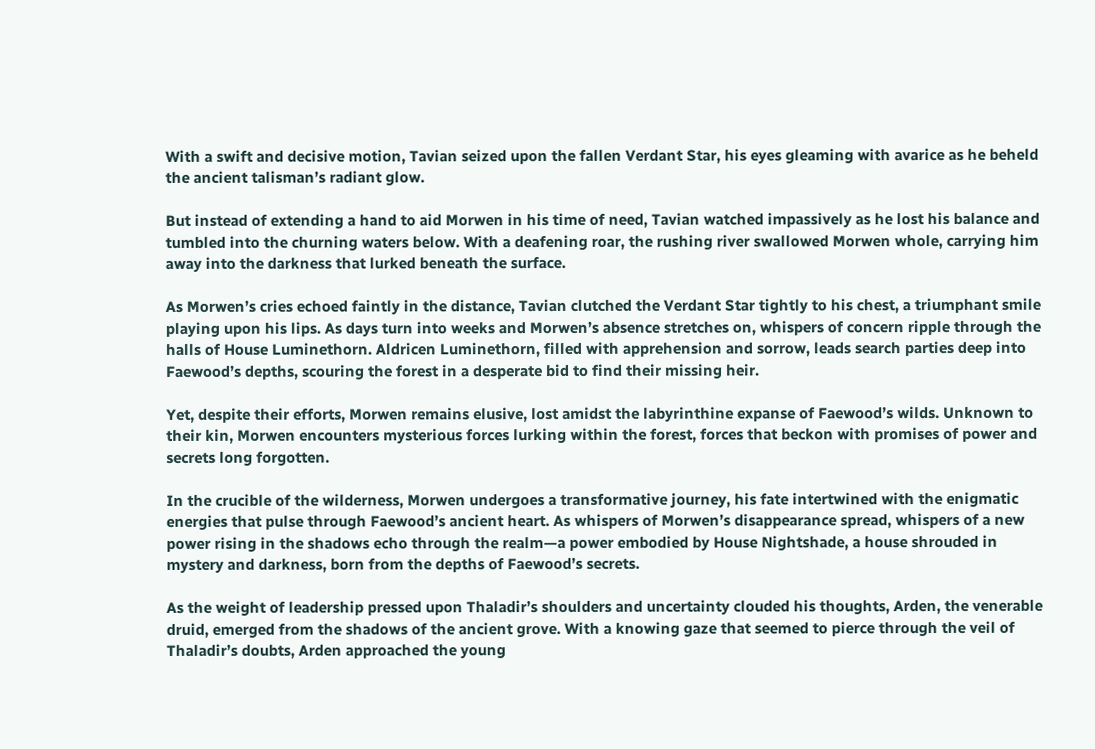With a swift and decisive motion, Tavian seized upon the fallen Verdant Star, his eyes gleaming with avarice as he beheld the ancient talisman’s radiant glow.

But instead of extending a hand to aid Morwen in his time of need, Tavian watched impassively as he lost his balance and tumbled into the churning waters below. With a deafening roar, the rushing river swallowed Morwen whole, carrying him away into the darkness that lurked beneath the surface.

As Morwen’s cries echoed faintly in the distance, Tavian clutched the Verdant Star tightly to his chest, a triumphant smile playing upon his lips. As days turn into weeks and Morwen’s absence stretches on, whispers of concern ripple through the halls of House Luminethorn. Aldricen Luminethorn, filled with apprehension and sorrow, leads search parties deep into Faewood’s depths, scouring the forest in a desperate bid to find their missing heir.

Yet, despite their efforts, Morwen remains elusive, lost amidst the labyrinthine expanse of Faewood’s wilds. Unknown to their kin, Morwen encounters mysterious forces lurking within the forest, forces that beckon with promises of power and secrets long forgotten.

In the crucible of the wilderness, Morwen undergoes a transformative journey, his fate intertwined with the enigmatic energies that pulse through Faewood’s ancient heart. As whispers of Morwen’s disappearance spread, whispers of a new power rising in the shadows echo through the realm—a power embodied by House Nightshade, a house shrouded in mystery and darkness, born from the depths of Faewood’s secrets.

As the weight of leadership pressed upon Thaladir’s shoulders and uncertainty clouded his thoughts, Arden, the venerable druid, emerged from the shadows of the ancient grove. With a knowing gaze that seemed to pierce through the veil of Thaladir’s doubts, Arden approached the young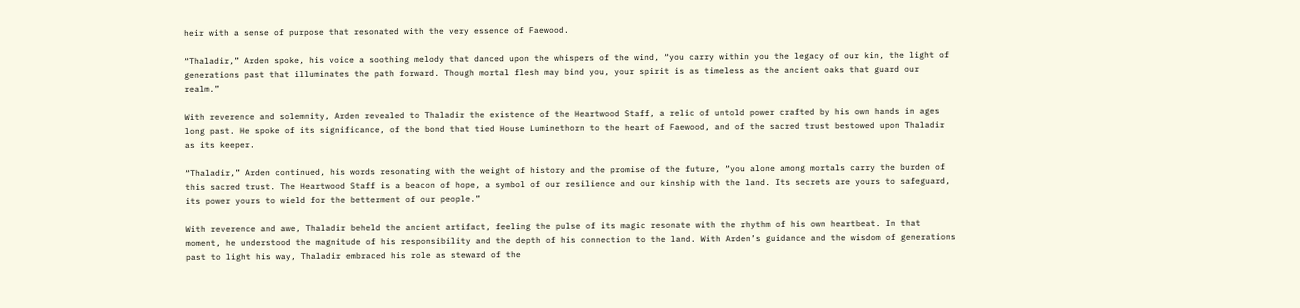heir with a sense of purpose that resonated with the very essence of Faewood.

“Thaladir,” Arden spoke, his voice a soothing melody that danced upon the whispers of the wind, “you carry within you the legacy of our kin, the light of generations past that illuminates the path forward. Though mortal flesh may bind you, your spirit is as timeless as the ancient oaks that guard our realm.”

With reverence and solemnity, Arden revealed to Thaladir the existence of the Heartwood Staff, a relic of untold power crafted by his own hands in ages long past. He spoke of its significance, of the bond that tied House Luminethorn to the heart of Faewood, and of the sacred trust bestowed upon Thaladir as its keeper.

“Thaladir,” Arden continued, his words resonating with the weight of history and the promise of the future, “you alone among mortals carry the burden of this sacred trust. The Heartwood Staff is a beacon of hope, a symbol of our resilience and our kinship with the land. Its secrets are yours to safeguard, its power yours to wield for the betterment of our people.”

With reverence and awe, Thaladir beheld the ancient artifact, feeling the pulse of its magic resonate with the rhythm of his own heartbeat. In that moment, he understood the magnitude of his responsibility and the depth of his connection to the land. With Arden’s guidance and the wisdom of generations past to light his way, Thaladir embraced his role as steward of the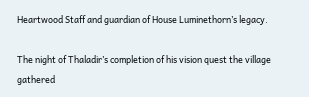Heartwood Staff and guardian of House Luminethorn’s legacy.

The night of Thaladir’s completion of his vision quest the village gathered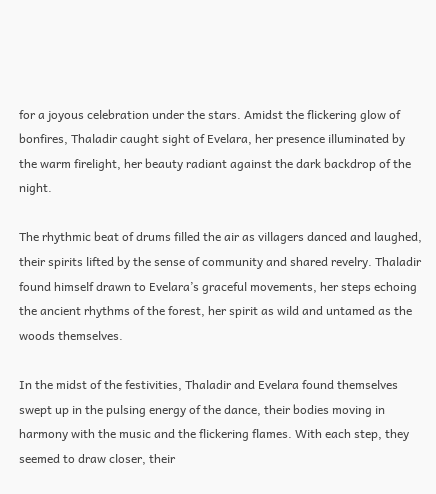for a joyous celebration under the stars. Amidst the flickering glow of bonfires, Thaladir caught sight of Evelara, her presence illuminated by the warm firelight, her beauty radiant against the dark backdrop of the night.

The rhythmic beat of drums filled the air as villagers danced and laughed, their spirits lifted by the sense of community and shared revelry. Thaladir found himself drawn to Evelara’s graceful movements, her steps echoing the ancient rhythms of the forest, her spirit as wild and untamed as the woods themselves.

In the midst of the festivities, Thaladir and Evelara found themselves swept up in the pulsing energy of the dance, their bodies moving in harmony with the music and the flickering flames. With each step, they seemed to draw closer, their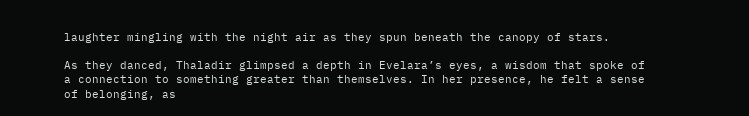laughter mingling with the night air as they spun beneath the canopy of stars.

As they danced, Thaladir glimpsed a depth in Evelara’s eyes, a wisdom that spoke of a connection to something greater than themselves. In her presence, he felt a sense of belonging, as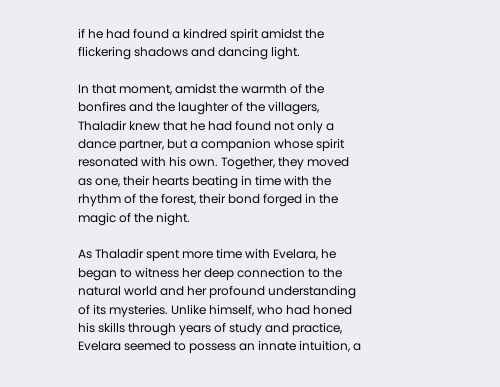if he had found a kindred spirit amidst the flickering shadows and dancing light.

In that moment, amidst the warmth of the bonfires and the laughter of the villagers, Thaladir knew that he had found not only a dance partner, but a companion whose spirit resonated with his own. Together, they moved as one, their hearts beating in time with the rhythm of the forest, their bond forged in the magic of the night.

As Thaladir spent more time with Evelara, he began to witness her deep connection to the natural world and her profound understanding of its mysteries. Unlike himself, who had honed his skills through years of study and practice, Evelara seemed to possess an innate intuition, a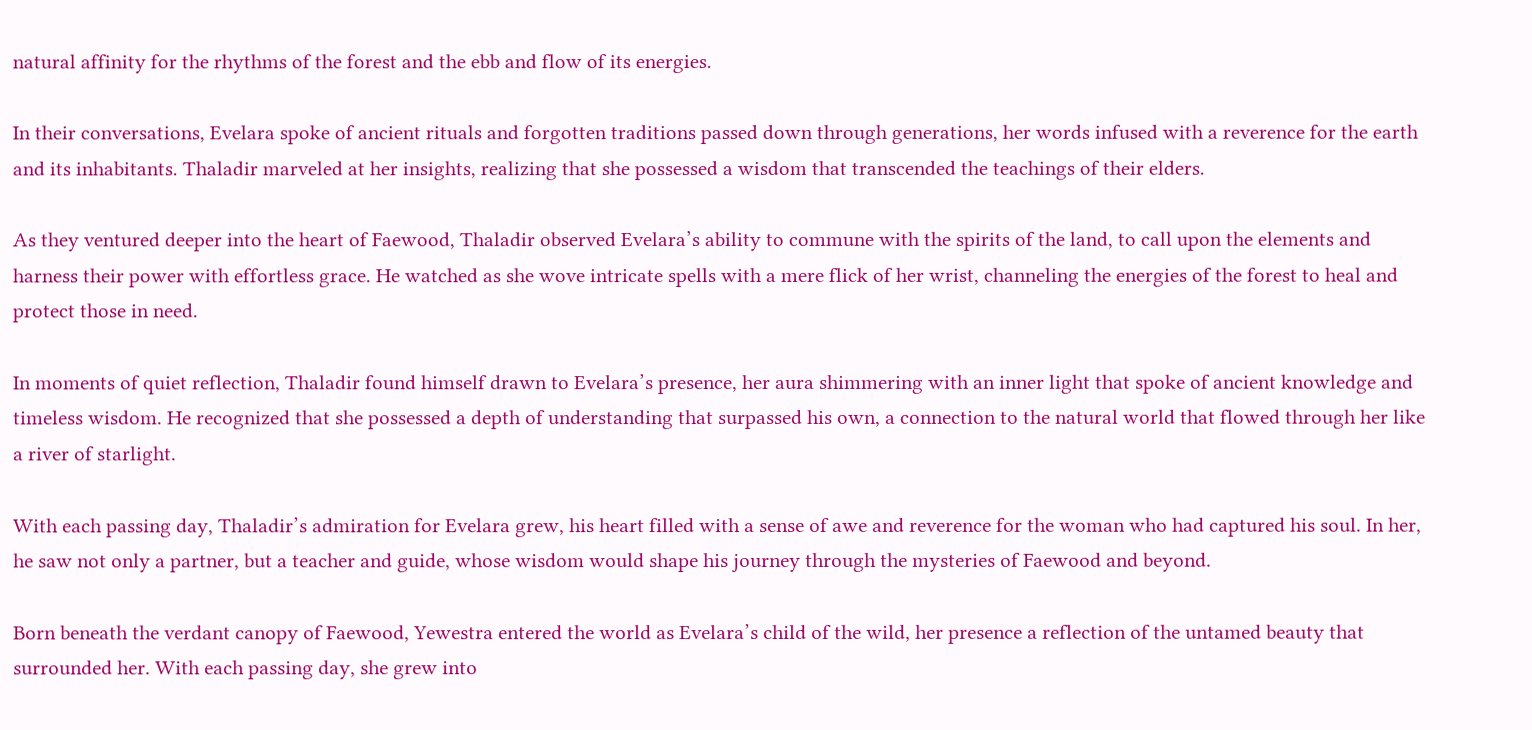natural affinity for the rhythms of the forest and the ebb and flow of its energies.

In their conversations, Evelara spoke of ancient rituals and forgotten traditions passed down through generations, her words infused with a reverence for the earth and its inhabitants. Thaladir marveled at her insights, realizing that she possessed a wisdom that transcended the teachings of their elders.

As they ventured deeper into the heart of Faewood, Thaladir observed Evelara’s ability to commune with the spirits of the land, to call upon the elements and harness their power with effortless grace. He watched as she wove intricate spells with a mere flick of her wrist, channeling the energies of the forest to heal and protect those in need.

In moments of quiet reflection, Thaladir found himself drawn to Evelara’s presence, her aura shimmering with an inner light that spoke of ancient knowledge and timeless wisdom. He recognized that she possessed a depth of understanding that surpassed his own, a connection to the natural world that flowed through her like a river of starlight.

With each passing day, Thaladir’s admiration for Evelara grew, his heart filled with a sense of awe and reverence for the woman who had captured his soul. In her, he saw not only a partner, but a teacher and guide, whose wisdom would shape his journey through the mysteries of Faewood and beyond.

Born beneath the verdant canopy of Faewood, Yewestra entered the world as Evelara’s child of the wild, her presence a reflection of the untamed beauty that surrounded her. With each passing day, she grew into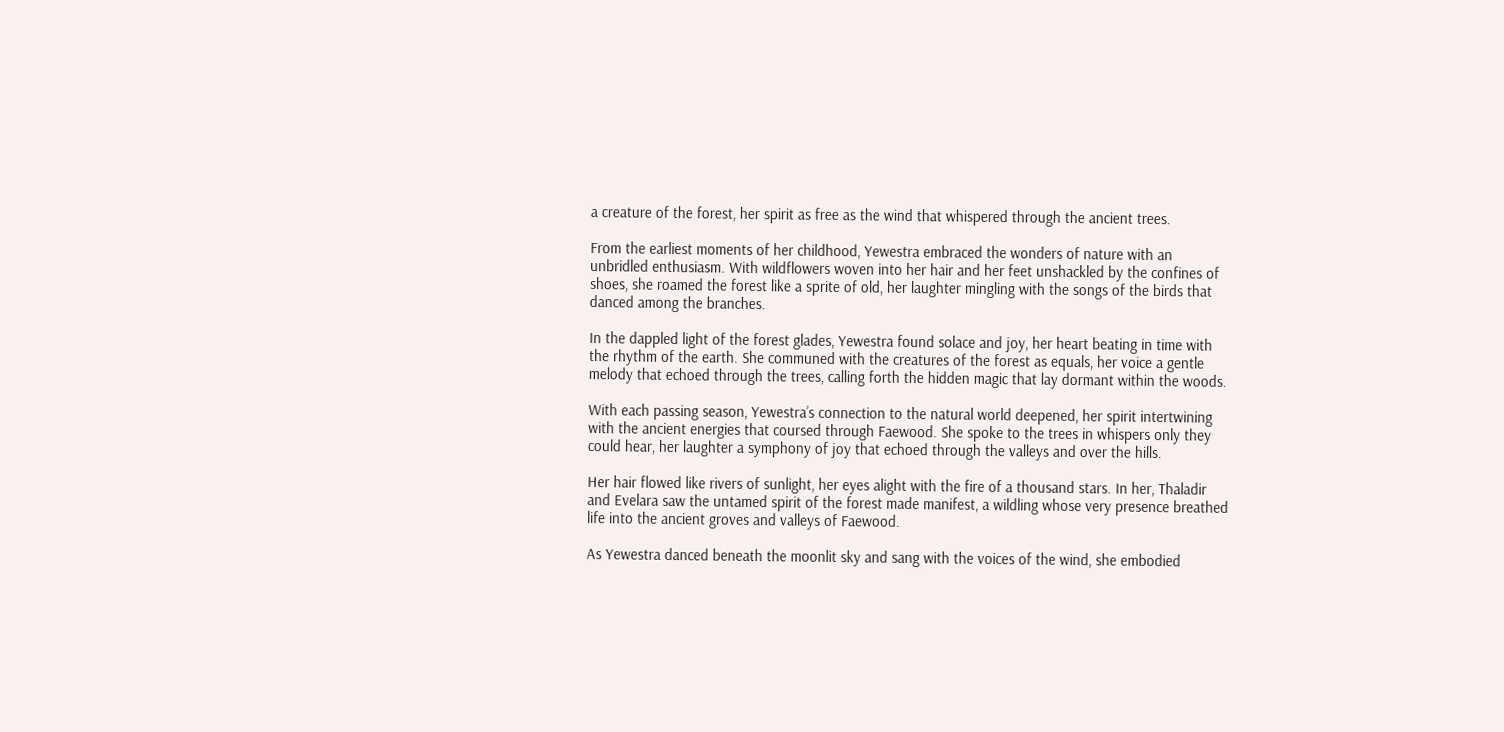a creature of the forest, her spirit as free as the wind that whispered through the ancient trees.

From the earliest moments of her childhood, Yewestra embraced the wonders of nature with an unbridled enthusiasm. With wildflowers woven into her hair and her feet unshackled by the confines of shoes, she roamed the forest like a sprite of old, her laughter mingling with the songs of the birds that danced among the branches.

In the dappled light of the forest glades, Yewestra found solace and joy, her heart beating in time with the rhythm of the earth. She communed with the creatures of the forest as equals, her voice a gentle melody that echoed through the trees, calling forth the hidden magic that lay dormant within the woods.

With each passing season, Yewestra’s connection to the natural world deepened, her spirit intertwining with the ancient energies that coursed through Faewood. She spoke to the trees in whispers only they could hear, her laughter a symphony of joy that echoed through the valleys and over the hills.

Her hair flowed like rivers of sunlight, her eyes alight with the fire of a thousand stars. In her, Thaladir and Evelara saw the untamed spirit of the forest made manifest, a wildling whose very presence breathed life into the ancient groves and valleys of Faewood.

As Yewestra danced beneath the moonlit sky and sang with the voices of the wind, she embodied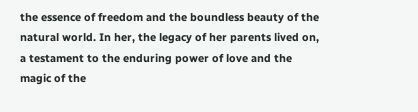the essence of freedom and the boundless beauty of the natural world. In her, the legacy of her parents lived on, a testament to the enduring power of love and the magic of the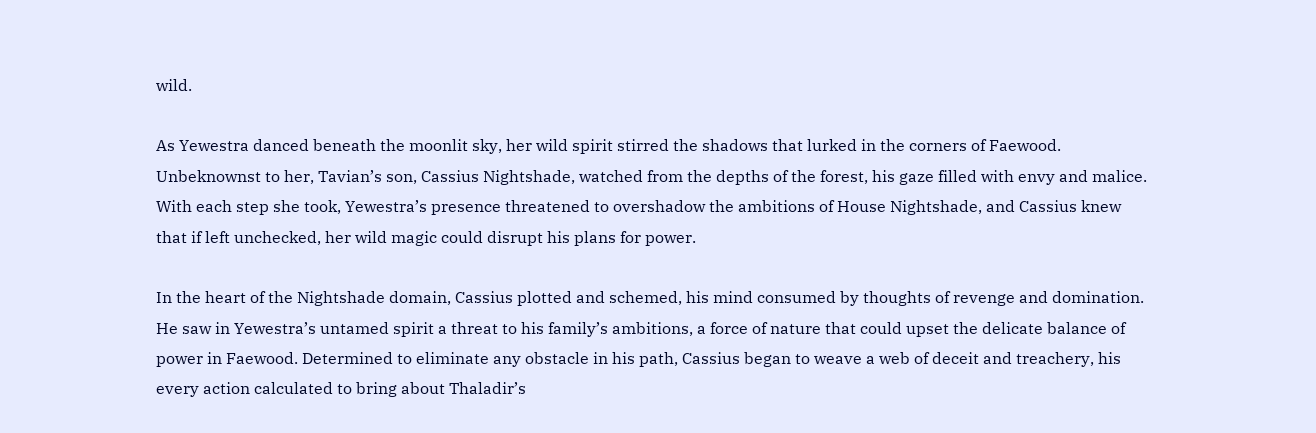wild.

As Yewestra danced beneath the moonlit sky, her wild spirit stirred the shadows that lurked in the corners of Faewood. Unbeknownst to her, Tavian’s son, Cassius Nightshade, watched from the depths of the forest, his gaze filled with envy and malice. With each step she took, Yewestra’s presence threatened to overshadow the ambitions of House Nightshade, and Cassius knew that if left unchecked, her wild magic could disrupt his plans for power.

In the heart of the Nightshade domain, Cassius plotted and schemed, his mind consumed by thoughts of revenge and domination. He saw in Yewestra’s untamed spirit a threat to his family’s ambitions, a force of nature that could upset the delicate balance of power in Faewood. Determined to eliminate any obstacle in his path, Cassius began to weave a web of deceit and treachery, his every action calculated to bring about Thaladir’s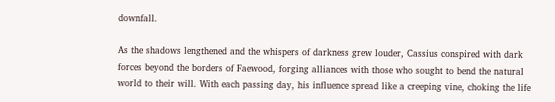downfall.

As the shadows lengthened and the whispers of darkness grew louder, Cassius conspired with dark forces beyond the borders of Faewood, forging alliances with those who sought to bend the natural world to their will. With each passing day, his influence spread like a creeping vine, choking the life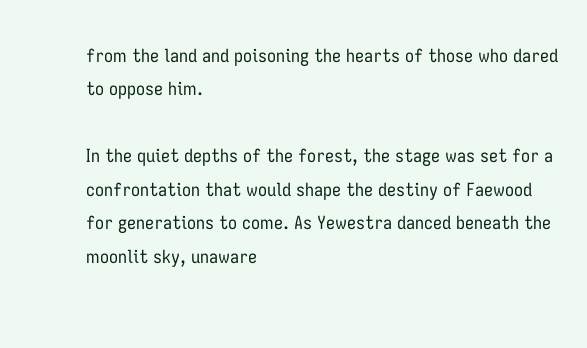from the land and poisoning the hearts of those who dared to oppose him.

In the quiet depths of the forest, the stage was set for a confrontation that would shape the destiny of Faewood for generations to come. As Yewestra danced beneath the moonlit sky, unaware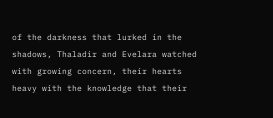of the darkness that lurked in the shadows, Thaladir and Evelara watched with growing concern, their hearts heavy with the knowledge that their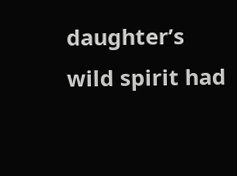daughter’s wild spirit had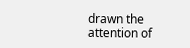drawn the attention of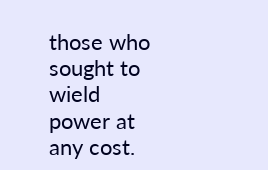those who sought to wield power at any cost.